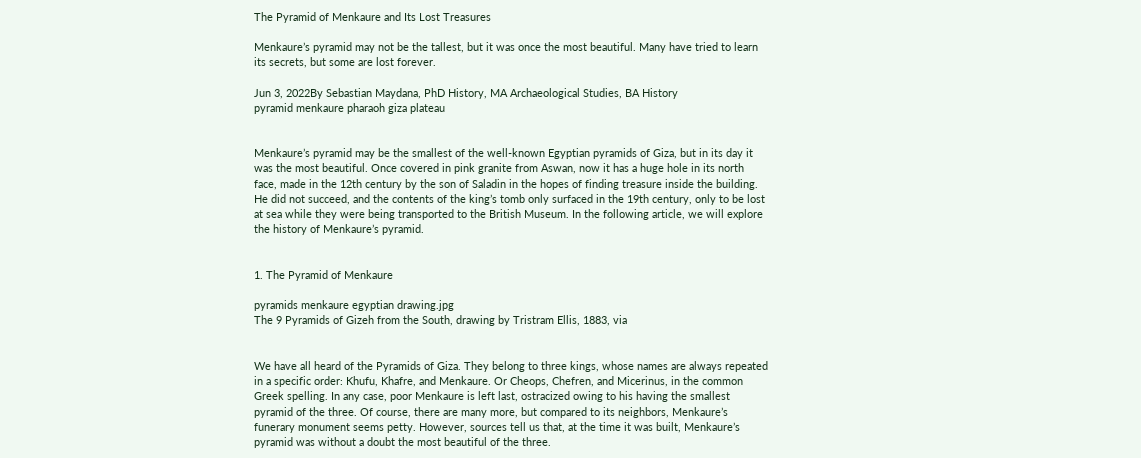The Pyramid of Menkaure and Its Lost Treasures

Menkaure’s pyramid may not be the tallest, but it was once the most beautiful. Many have tried to learn its secrets, but some are lost forever.

Jun 3, 2022By Sebastian Maydana, PhD History, MA Archaeological Studies, BA History
pyramid menkaure pharaoh giza plateau


Menkaure’s pyramid may be the smallest of the well-known Egyptian pyramids of Giza, but in its day it was the most beautiful. Once covered in pink granite from Aswan, now it has a huge hole in its north face, made in the 12th century by the son of Saladin in the hopes of finding treasure inside the building. He did not succeed, and the contents of the king’s tomb only surfaced in the 19th century, only to be lost at sea while they were being transported to the British Museum. In the following article, we will explore the history of Menkaure’s pyramid.


1. The Pyramid of Menkaure

pyramids menkaure egyptian drawing.jpg
The 9 Pyramids of Gizeh from the South, drawing by Tristram Ellis, 1883, via


We have all heard of the Pyramids of Giza. They belong to three kings, whose names are always repeated in a specific order: Khufu, Khafre, and Menkaure. Or Cheops, Chefren, and Micerinus, in the common Greek spelling. In any case, poor Menkaure is left last, ostracized owing to his having the smallest pyramid of the three. Of course, there are many more, but compared to its neighbors, Menkaure’s funerary monument seems petty. However, sources tell us that, at the time it was built, Menkaure’s pyramid was without a doubt the most beautiful of the three.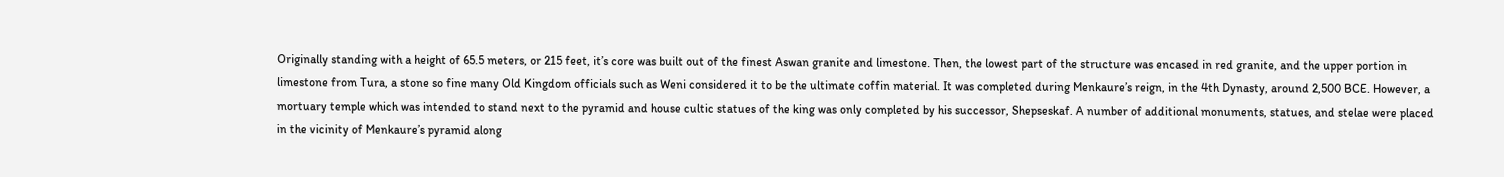Originally standing with a height of 65.5 meters, or 215 feet, it’s core was built out of the finest Aswan granite and limestone. Then, the lowest part of the structure was encased in red granite, and the upper portion in limestone from Tura, a stone so fine many Old Kingdom officials such as Weni considered it to be the ultimate coffin material. It was completed during Menkaure’s reign, in the 4th Dynasty, around 2,500 BCE. However, a mortuary temple which was intended to stand next to the pyramid and house cultic statues of the king was only completed by his successor, Shepseskaf. A number of additional monuments, statues, and stelae were placed in the vicinity of Menkaure’s pyramid along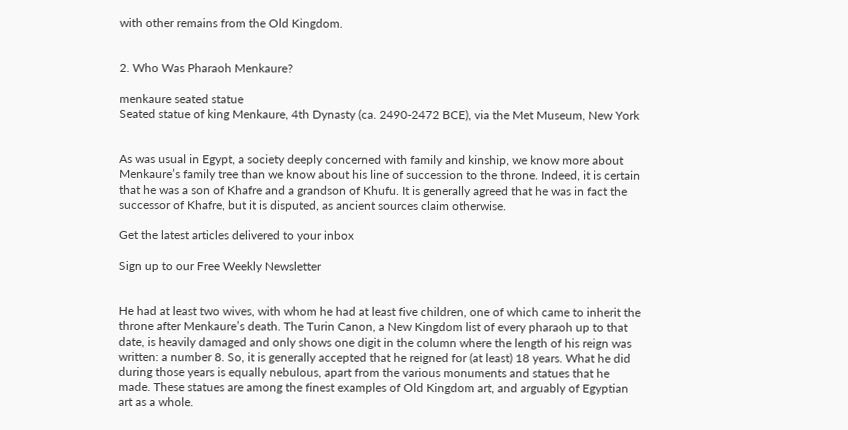with other remains from the Old Kingdom.


2. Who Was Pharaoh Menkaure?

menkaure seated statue
Seated statue of king Menkaure, 4th Dynasty (ca. 2490-2472 BCE), via the Met Museum, New York


As was usual in Egypt, a society deeply concerned with family and kinship, we know more about Menkaure’s family tree than we know about his line of succession to the throne. Indeed, it is certain that he was a son of Khafre and a grandson of Khufu. It is generally agreed that he was in fact the successor of Khafre, but it is disputed, as ancient sources claim otherwise.

Get the latest articles delivered to your inbox

Sign up to our Free Weekly Newsletter


He had at least two wives, with whom he had at least five children, one of which came to inherit the throne after Menkaure’s death. The Turin Canon, a New Kingdom list of every pharaoh up to that date, is heavily damaged and only shows one digit in the column where the length of his reign was written: a number 8. So, it is generally accepted that he reigned for (at least) 18 years. What he did during those years is equally nebulous, apart from the various monuments and statues that he made. These statues are among the finest examples of Old Kingdom art, and arguably of Egyptian art as a whole.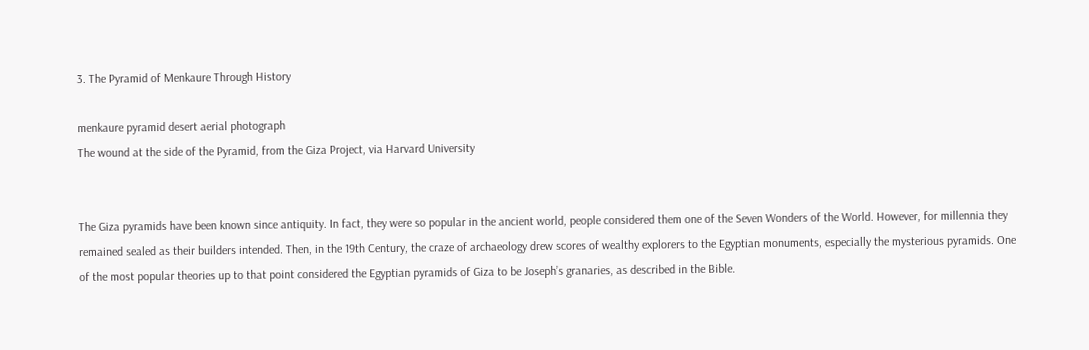3. The Pyramid of Menkaure Through History

menkaure pyramid desert aerial photograph
The wound at the side of the Pyramid, from the Giza Project, via Harvard University


The Giza pyramids have been known since antiquity. In fact, they were so popular in the ancient world, people considered them one of the Seven Wonders of the World. However, for millennia they remained sealed as their builders intended. Then, in the 19th Century, the craze of archaeology drew scores of wealthy explorers to the Egyptian monuments, especially the mysterious pyramids. One of the most popular theories up to that point considered the Egyptian pyramids of Giza to be Joseph’s granaries, as described in the Bible.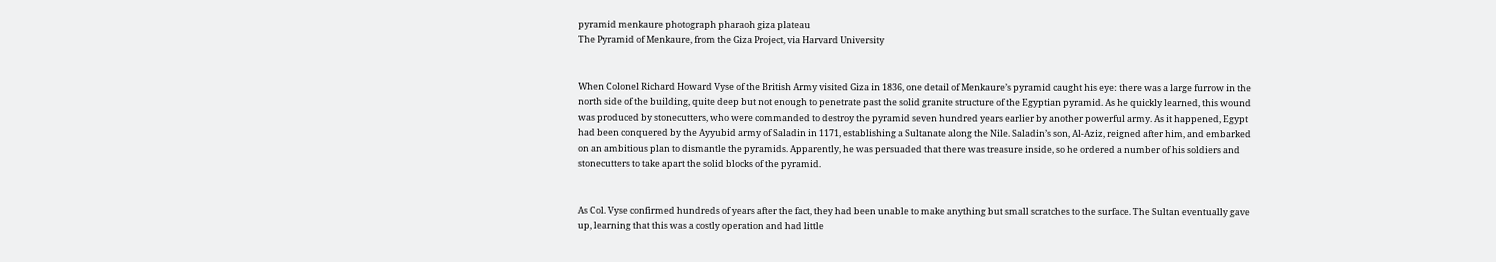pyramid menkaure photograph pharaoh giza plateau
The Pyramid of Menkaure, from the Giza Project, via Harvard University


When Colonel Richard Howard Vyse of the British Army visited Giza in 1836, one detail of Menkaure’s pyramid caught his eye: there was a large furrow in the north side of the building, quite deep but not enough to penetrate past the solid granite structure of the Egyptian pyramid. As he quickly learned, this wound was produced by stonecutters, who were commanded to destroy the pyramid seven hundred years earlier by another powerful army. As it happened, Egypt had been conquered by the Ayyubid army of Saladin in 1171, establishing a Sultanate along the Nile. Saladin’s son, Al-Aziz, reigned after him, and embarked on an ambitious plan to dismantle the pyramids. Apparently, he was persuaded that there was treasure inside, so he ordered a number of his soldiers and stonecutters to take apart the solid blocks of the pyramid.


As Col. Vyse confirmed hundreds of years after the fact, they had been unable to make anything but small scratches to the surface. The Sultan eventually gave up, learning that this was a costly operation and had little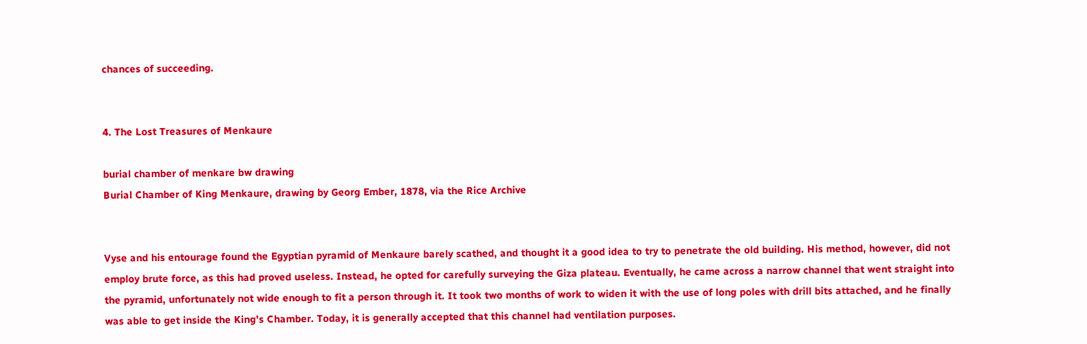chances of succeeding.


4. The Lost Treasures of Menkaure

burial chamber of menkare bw drawing
Burial Chamber of King Menkaure, drawing by Georg Ember, 1878, via the Rice Archive


Vyse and his entourage found the Egyptian pyramid of Menkaure barely scathed, and thought it a good idea to try to penetrate the old building. His method, however, did not employ brute force, as this had proved useless. Instead, he opted for carefully surveying the Giza plateau. Eventually, he came across a narrow channel that went straight into the pyramid, unfortunately not wide enough to fit a person through it. It took two months of work to widen it with the use of long poles with drill bits attached, and he finally was able to get inside the King’s Chamber. Today, it is generally accepted that this channel had ventilation purposes.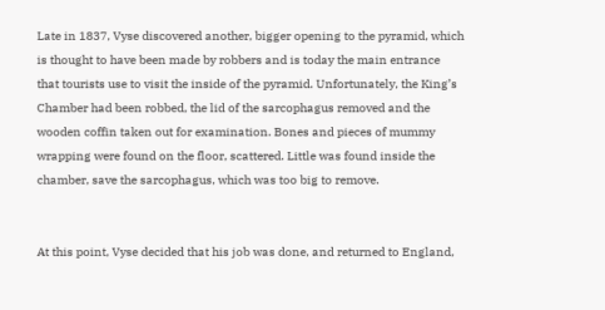Late in 1837, Vyse discovered another, bigger opening to the pyramid, which is thought to have been made by robbers and is today the main entrance that tourists use to visit the inside of the pyramid. Unfortunately, the King’s Chamber had been robbed, the lid of the sarcophagus removed and the wooden coffin taken out for examination. Bones and pieces of mummy wrapping were found on the floor, scattered. Little was found inside the chamber, save the sarcophagus, which was too big to remove.


At this point, Vyse decided that his job was done, and returned to England,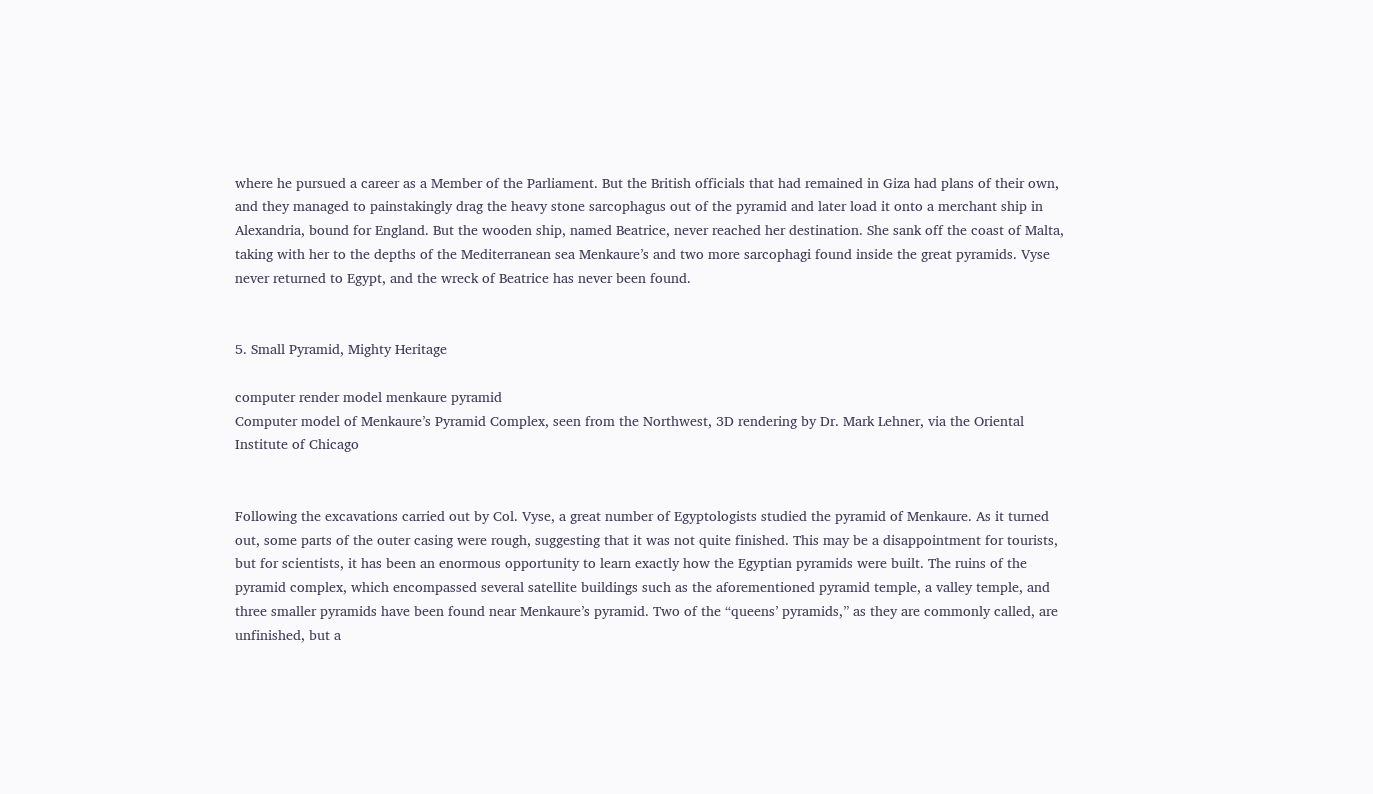where he pursued a career as a Member of the Parliament. But the British officials that had remained in Giza had plans of their own, and they managed to painstakingly drag the heavy stone sarcophagus out of the pyramid and later load it onto a merchant ship in Alexandria, bound for England. But the wooden ship, named Beatrice, never reached her destination. She sank off the coast of Malta, taking with her to the depths of the Mediterranean sea Menkaure’s and two more sarcophagi found inside the great pyramids. Vyse never returned to Egypt, and the wreck of Beatrice has never been found.


5. Small Pyramid, Mighty Heritage

computer render model menkaure pyramid
Computer model of Menkaure’s Pyramid Complex, seen from the Northwest, 3D rendering by Dr. Mark Lehner, via the Oriental Institute of Chicago


Following the excavations carried out by Col. Vyse, a great number of Egyptologists studied the pyramid of Menkaure. As it turned out, some parts of the outer casing were rough, suggesting that it was not quite finished. This may be a disappointment for tourists, but for scientists, it has been an enormous opportunity to learn exactly how the Egyptian pyramids were built. The ruins of the pyramid complex, which encompassed several satellite buildings such as the aforementioned pyramid temple, a valley temple, and three smaller pyramids have been found near Menkaure’s pyramid. Two of the “queens’ pyramids,” as they are commonly called, are unfinished, but a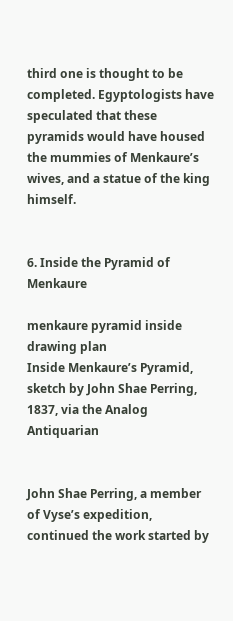third one is thought to be completed. Egyptologists have speculated that these pyramids would have housed the mummies of Menkaure’s wives, and a statue of the king himself.


6. Inside the Pyramid of Menkaure

menkaure pyramid inside drawing plan
Inside Menkaure’s Pyramid, sketch by John Shae Perring, 1837, via the Analog Antiquarian


John Shae Perring, a member of Vyse’s expedition, continued the work started by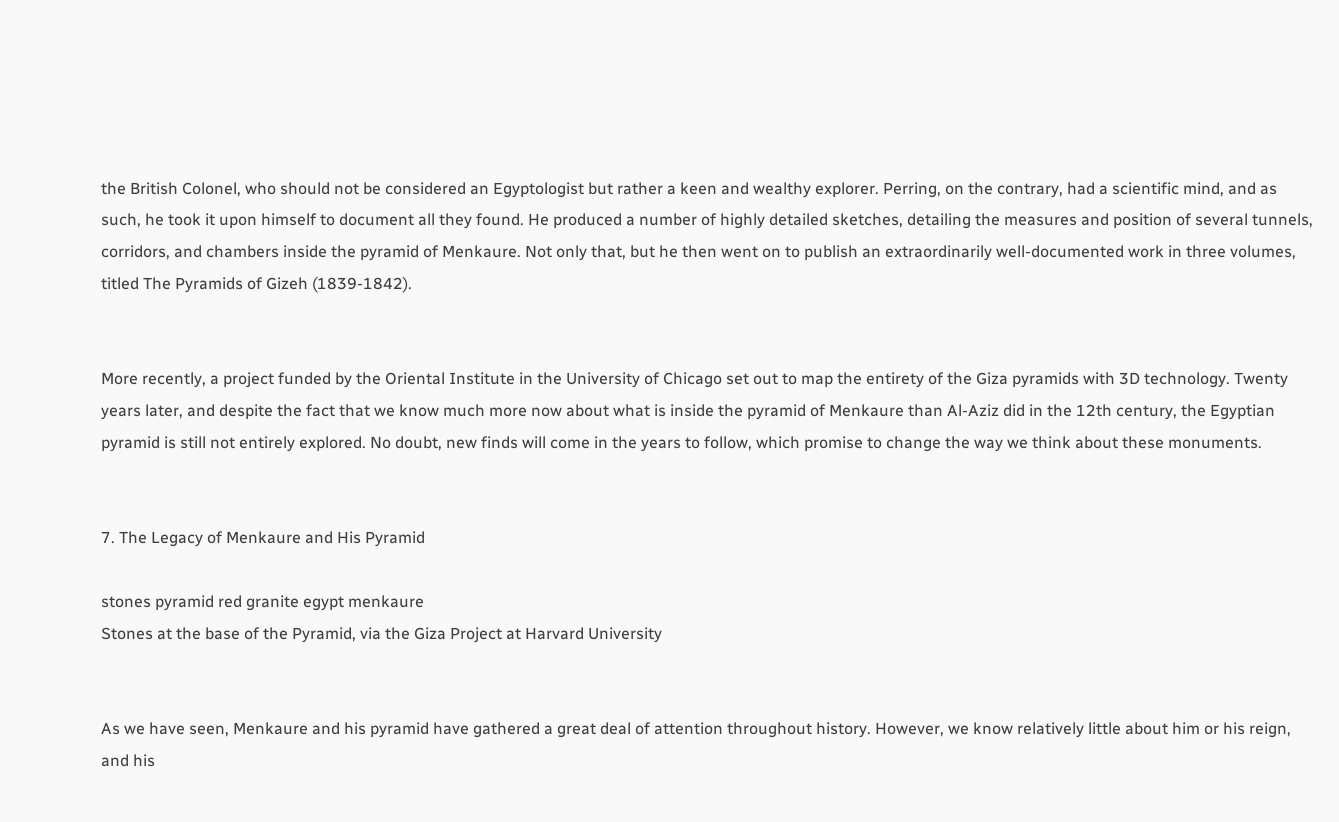the British Colonel, who should not be considered an Egyptologist but rather a keen and wealthy explorer. Perring, on the contrary, had a scientific mind, and as such, he took it upon himself to document all they found. He produced a number of highly detailed sketches, detailing the measures and position of several tunnels, corridors, and chambers inside the pyramid of Menkaure. Not only that, but he then went on to publish an extraordinarily well-documented work in three volumes, titled The Pyramids of Gizeh (1839-1842).


More recently, a project funded by the Oriental Institute in the University of Chicago set out to map the entirety of the Giza pyramids with 3D technology. Twenty years later, and despite the fact that we know much more now about what is inside the pyramid of Menkaure than Al-Aziz did in the 12th century, the Egyptian pyramid is still not entirely explored. No doubt, new finds will come in the years to follow, which promise to change the way we think about these monuments.


7. The Legacy of Menkaure and His Pyramid

stones pyramid red granite egypt menkaure
Stones at the base of the Pyramid, via the Giza Project at Harvard University


As we have seen, Menkaure and his pyramid have gathered a great deal of attention throughout history. However, we know relatively little about him or his reign, and his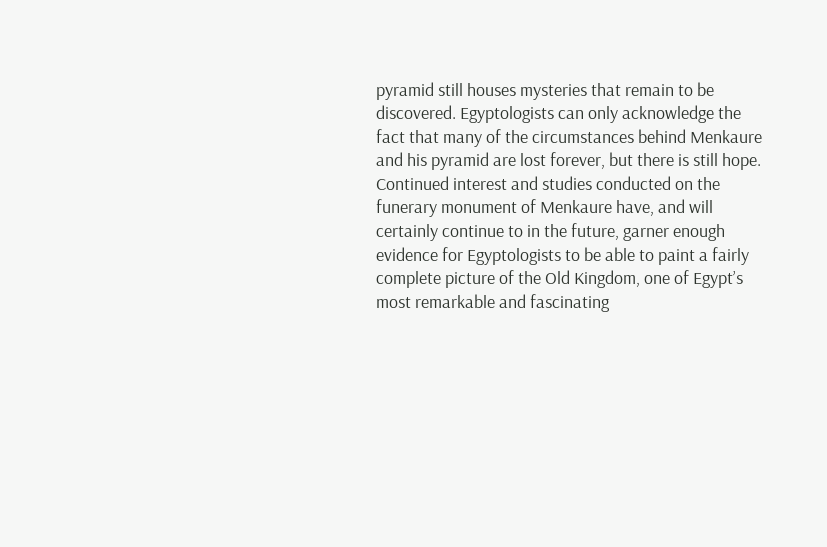pyramid still houses mysteries that remain to be discovered. Egyptologists can only acknowledge the fact that many of the circumstances behind Menkaure and his pyramid are lost forever, but there is still hope. Continued interest and studies conducted on the funerary monument of Menkaure have, and will certainly continue to in the future, garner enough evidence for Egyptologists to be able to paint a fairly complete picture of the Old Kingdom, one of Egypt’s most remarkable and fascinating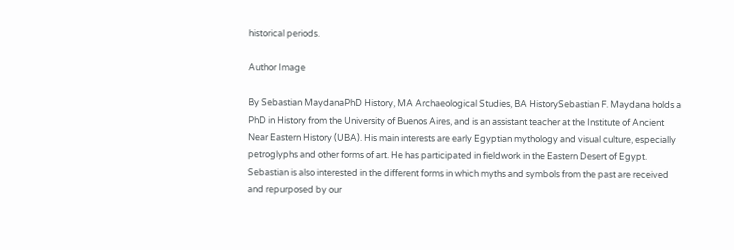historical periods.

Author Image

By Sebastian MaydanaPhD History, MA Archaeological Studies, BA HistorySebastian F. Maydana holds a PhD in History from the University of Buenos Aires, and is an assistant teacher at the Institute of Ancient Near Eastern History (UBA). His main interests are early Egyptian mythology and visual culture, especially petroglyphs and other forms of art. He has participated in fieldwork in the Eastern Desert of Egypt. Sebastian is also interested in the different forms in which myths and symbols from the past are received and repurposed by our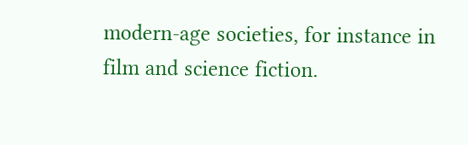modern-age societies, for instance in film and science fiction.